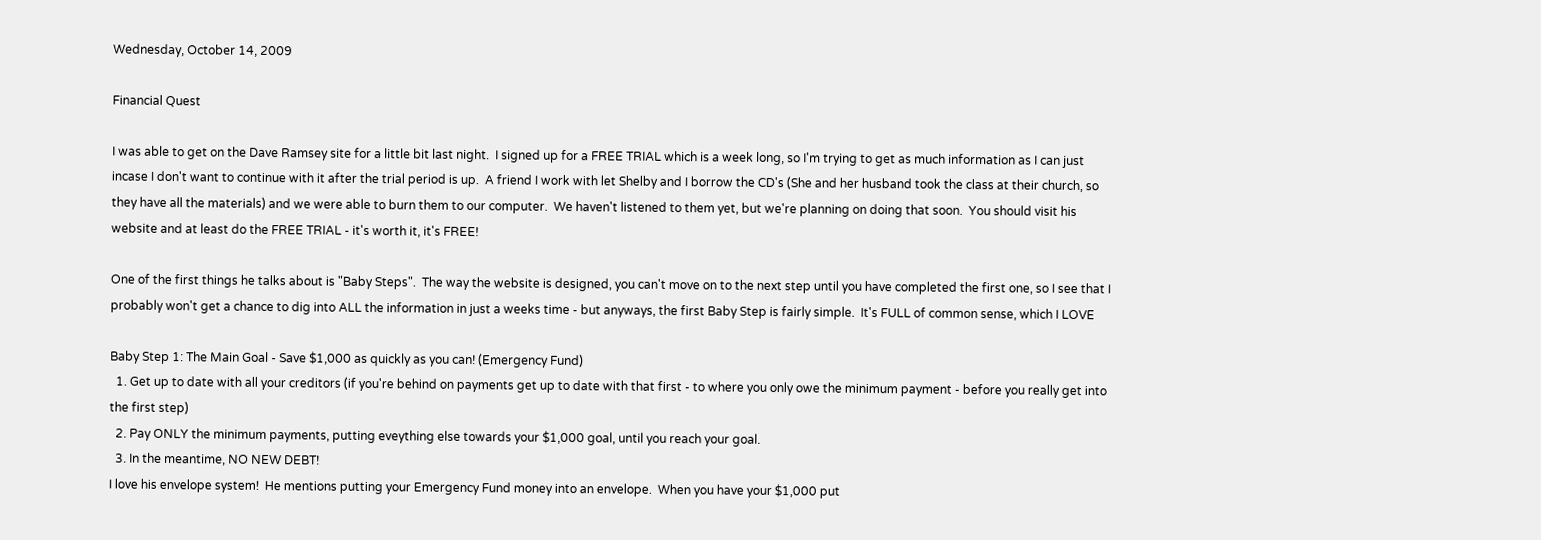Wednesday, October 14, 2009

Financial Quest

I was able to get on the Dave Ramsey site for a little bit last night.  I signed up for a FREE TRIAL which is a week long, so I'm trying to get as much information as I can just incase I don't want to continue with it after the trial period is up.  A friend I work with let Shelby and I borrow the CD's (She and her husband took the class at their church, so they have all the materials) and we were able to burn them to our computer.  We haven't listened to them yet, but we're planning on doing that soon.  You should visit his website and at least do the FREE TRIAL - it's worth it, it's FREE!

One of the first things he talks about is "Baby Steps".  The way the website is designed, you can't move on to the next step until you have completed the first one, so I see that I probably won't get a chance to dig into ALL the information in just a weeks time - but anyways, the first Baby Step is fairly simple.  It's FULL of common sense, which I LOVE

Baby Step 1: The Main Goal - Save $1,000 as quickly as you can! (Emergency Fund)
  1. Get up to date with all your creditors (if you're behind on payments get up to date with that first - to where you only owe the minimum payment - before you really get into the first step)
  2. Pay ONLY the minimum payments, putting eveything else towards your $1,000 goal, until you reach your goal.
  3. In the meantime, NO NEW DEBT!
I love his envelope system!  He mentions putting your Emergency Fund money into an envelope.  When you have your $1,000 put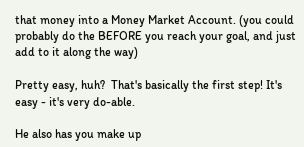that money into a Money Market Account. (you could probably do the BEFORE you reach your goal, and just add to it along the way)

Pretty easy, huh?  That's basically the first step! It's easy - it's very do-able.

He also has you make up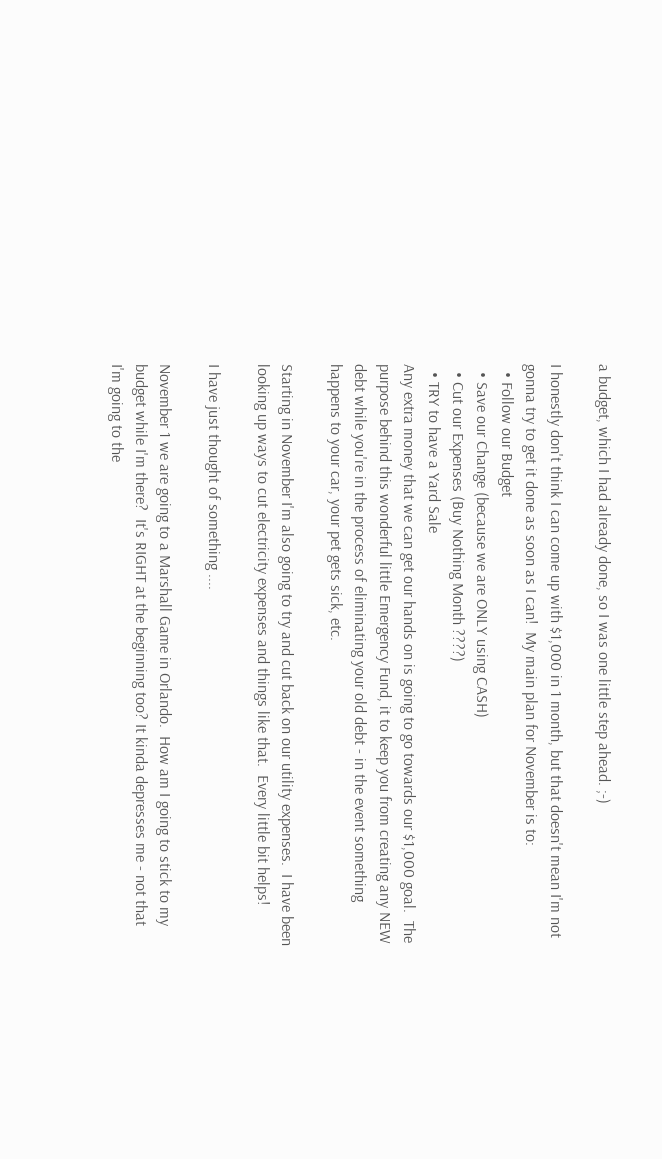a budget, which I had already done, so I was one little step ahead. ;-)

I honestly don't think I can come up with $1,000 in 1 month, but that doesn't mean I'm not gonna try to get it done as soon as I can!  My main plan for November is to:
  • Follow our Budget
  • Save our Change (because we are ONLY using CASH)
  • Cut our Expenses (Buy Nothing Month ????)
  • TRY to have a Yard Sale
Any extra money that we can get our hands on is going to go towards our $1,000 goal.  The purpose behind this wonderful little Emergency Fund, it to keep you from creating any NEW debt while you're in the process of eliminating your old debt - in the event something happens to your car, your pet gets sick, etc.

Starting in November I'm also going to try and cut back on our utility expenses.  I have been looking up ways to cut electricity expenses and things like that.  Every little bit helps!

I have just thought of something ....

November 1 we are going to a Marshall Game in Orlando.  How am I going to stick to my budget while I'm there?  It's RIGHT at the beginning too? It kinda depresses me - not that I'm going to the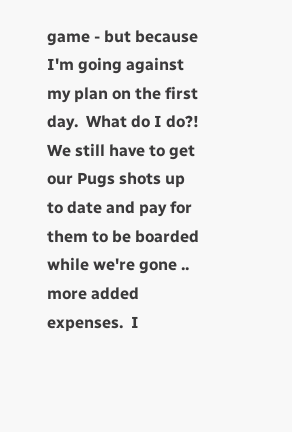game - but because I'm going against my plan on the first day.  What do I do?! We still have to get our Pugs shots up to date and pay for them to be boarded while we're gone .. more added expenses.  I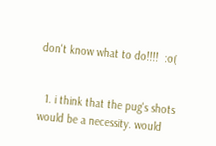don't know what to do!!!!  :o(


  1. i think that the pug's shots would be a necessity. would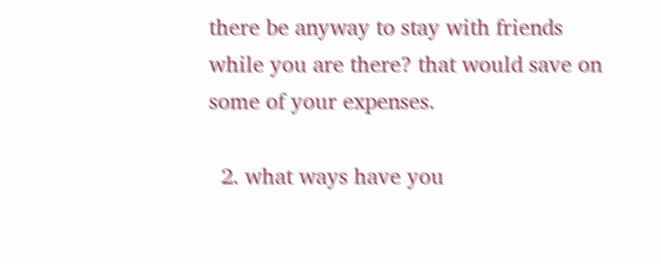there be anyway to stay with friends while you are there? that would save on some of your expenses.

  2. what ways have you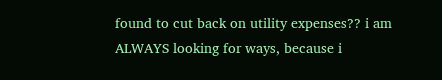found to cut back on utility expenses?? i am ALWAYS looking for ways, because i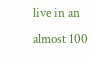live in an almost 100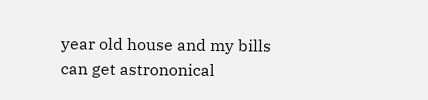year old house and my bills can get astrononical